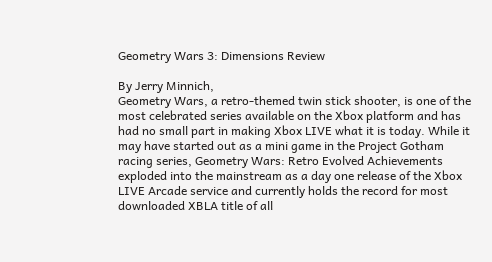Geometry Wars 3: Dimensions Review

By Jerry Minnich,
Geometry Wars, a retro-themed twin stick shooter, is one of the most celebrated series available on the Xbox platform and has had no small part in making Xbox LIVE what it is today. While it may have started out as a mini game in the Project Gotham racing series, Geometry Wars: Retro Evolved Achievements exploded into the mainstream as a day one release of the Xbox LIVE Arcade service and currently holds the record for most downloaded XBLA title of all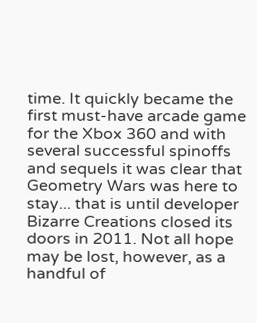time. It quickly became the first must-have arcade game for the Xbox 360 and with several successful spinoffs and sequels it was clear that Geometry Wars was here to stay... that is until developer Bizarre Creations closed its doors in 2011. Not all hope may be lost, however, as a handful of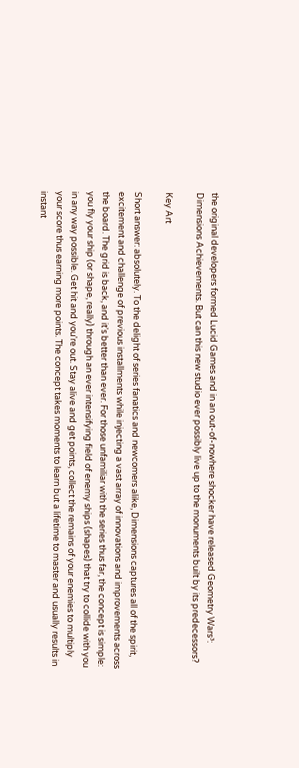the original developers formed Lucid Games and in an out-of-nowhere shocker have released Geometry Wars³: Dimensions Achievements. But can this new studio ever possibly live up to the monuments built by its predecessors?

Key Art

Short answer: absolutely. To the delight of series fanatics and newcomers alike, Dimensions captures all of the spirit, excitement and challenge of previous installments while injecting a vast array of innovations and improvements across the board. The grid is back, and it's better than ever. For those unfamiliar with the series thus far, the concept is simple: you fly your ship (or shape, really) through an ever intensifying field of enemy ships (shapes) that try to collide with you in any way possible. Get hit and you're out. Stay alive and get points, collect the remains of your enemies to multiply your score thus earning more points. The concept takes moments to learn but a lifetime to master and usually results in instant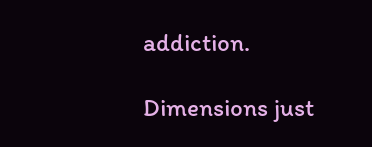addiction.

Dimensions just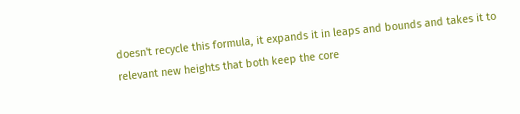doesn't recycle this formula, it expands it in leaps and bounds and takes it to relevant new heights that both keep the core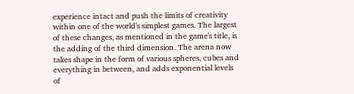experience intact and push the limits of creativity within one of the world's simplest games. The largest of these changes, as mentioned in the game's title, is the adding of the third dimension. The arena now takes shape in the form of various spheres, cubes and everything in between, and adds exponential levels of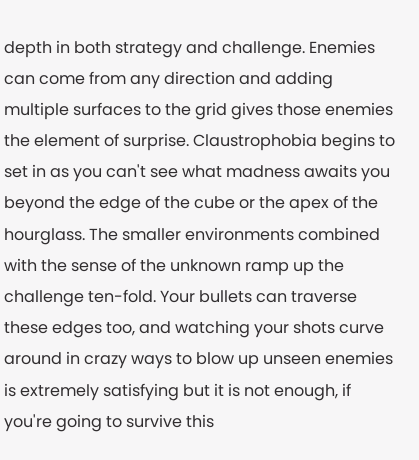depth in both strategy and challenge. Enemies can come from any direction and adding multiple surfaces to the grid gives those enemies the element of surprise. Claustrophobia begins to set in as you can't see what madness awaits you beyond the edge of the cube or the apex of the hourglass. The smaller environments combined with the sense of the unknown ramp up the challenge ten-fold. Your bullets can traverse these edges too, and watching your shots curve around in crazy ways to blow up unseen enemies is extremely satisfying but it is not enough, if you're going to survive this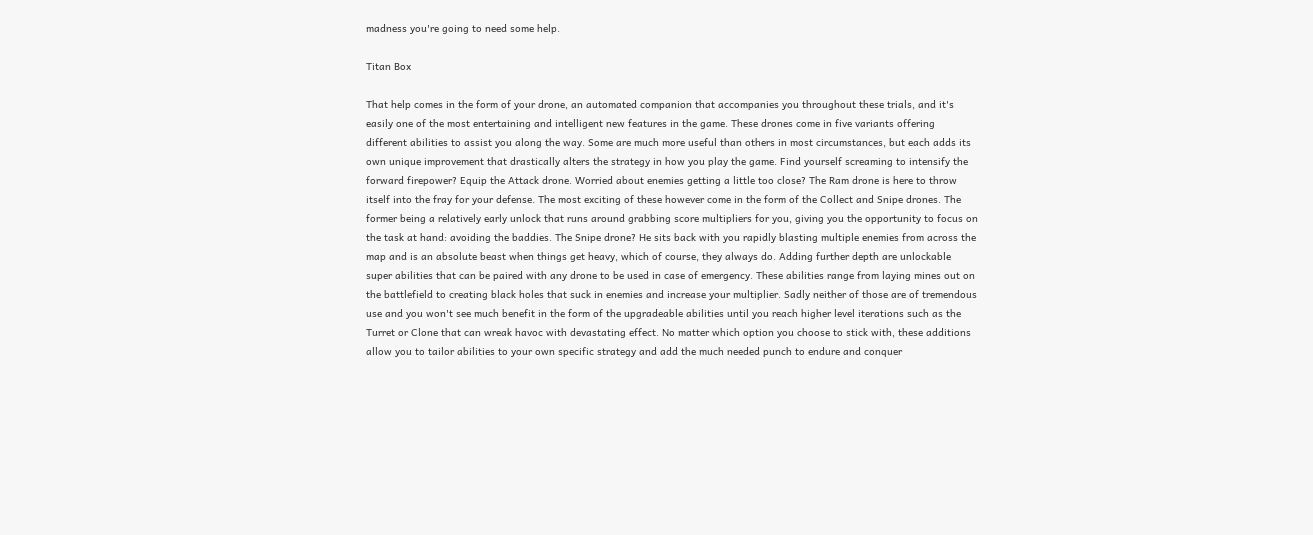madness you're going to need some help.

Titan Box

That help comes in the form of your drone, an automated companion that accompanies you throughout these trials, and it's easily one of the most entertaining and intelligent new features in the game. These drones come in five variants offering different abilities to assist you along the way. Some are much more useful than others in most circumstances, but each adds its own unique improvement that drastically alters the strategy in how you play the game. Find yourself screaming to intensify the forward firepower? Equip the Attack drone. Worried about enemies getting a little too close? The Ram drone is here to throw itself into the fray for your defense. The most exciting of these however come in the form of the Collect and Snipe drones. The former being a relatively early unlock that runs around grabbing score multipliers for you, giving you the opportunity to focus on the task at hand: avoiding the baddies. The Snipe drone? He sits back with you rapidly blasting multiple enemies from across the map and is an absolute beast when things get heavy, which of course, they always do. Adding further depth are unlockable super abilities that can be paired with any drone to be used in case of emergency. These abilities range from laying mines out on the battlefield to creating black holes that suck in enemies and increase your multiplier. Sadly neither of those are of tremendous use and you won't see much benefit in the form of the upgradeable abilities until you reach higher level iterations such as the Turret or Clone that can wreak havoc with devastating effect. No matter which option you choose to stick with, these additions allow you to tailor abilities to your own specific strategy and add the much needed punch to endure and conquer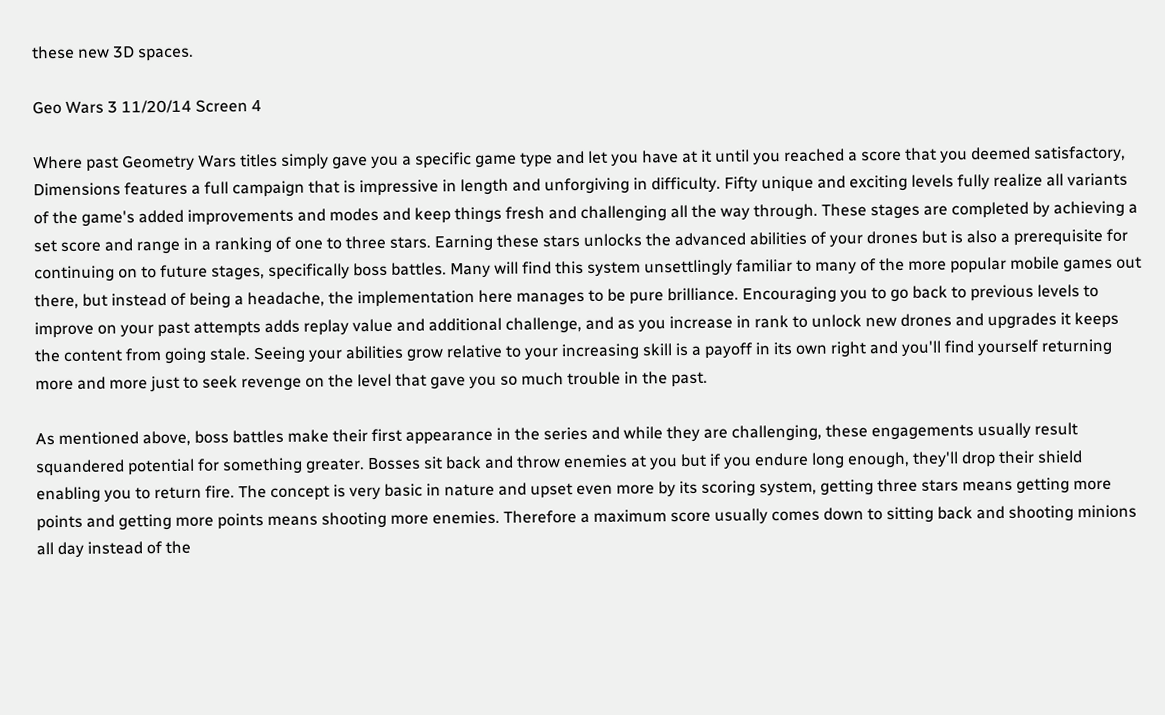these new 3D spaces.

Geo Wars 3 11/20/14 Screen 4

Where past Geometry Wars titles simply gave you a specific game type and let you have at it until you reached a score that you deemed satisfactory, Dimensions features a full campaign that is impressive in length and unforgiving in difficulty. Fifty unique and exciting levels fully realize all variants of the game's added improvements and modes and keep things fresh and challenging all the way through. These stages are completed by achieving a set score and range in a ranking of one to three stars. Earning these stars unlocks the advanced abilities of your drones but is also a prerequisite for continuing on to future stages, specifically boss battles. Many will find this system unsettlingly familiar to many of the more popular mobile games out there, but instead of being a headache, the implementation here manages to be pure brilliance. Encouraging you to go back to previous levels to improve on your past attempts adds replay value and additional challenge, and as you increase in rank to unlock new drones and upgrades it keeps the content from going stale. Seeing your abilities grow relative to your increasing skill is a payoff in its own right and you'll find yourself returning more and more just to seek revenge on the level that gave you so much trouble in the past.

As mentioned above, boss battles make their first appearance in the series and while they are challenging, these engagements usually result squandered potential for something greater. Bosses sit back and throw enemies at you but if you endure long enough, they'll drop their shield enabling you to return fire. The concept is very basic in nature and upset even more by its scoring system, getting three stars means getting more points and getting more points means shooting more enemies. Therefore a maximum score usually comes down to sitting back and shooting minions all day instead of the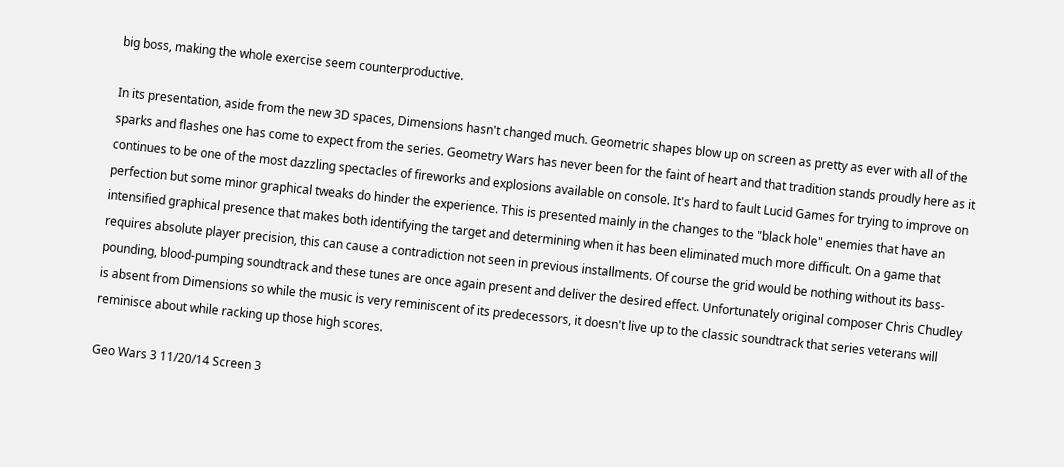big boss, making the whole exercise seem counterproductive.

In its presentation, aside from the new 3D spaces, Dimensions hasn't changed much. Geometric shapes blow up on screen as pretty as ever with all of the sparks and flashes one has come to expect from the series. Geometry Wars has never been for the faint of heart and that tradition stands proudly here as it continues to be one of the most dazzling spectacles of fireworks and explosions available on console. It's hard to fault Lucid Games for trying to improve on perfection but some minor graphical tweaks do hinder the experience. This is presented mainly in the changes to the "black hole" enemies that have an intensified graphical presence that makes both identifying the target and determining when it has been eliminated much more difficult. On a game that requires absolute player precision, this can cause a contradiction not seen in previous installments. Of course the grid would be nothing without its bass-pounding, blood-pumping soundtrack and these tunes are once again present and deliver the desired effect. Unfortunately original composer Chris Chudley is absent from Dimensions so while the music is very reminiscent of its predecessors, it doesn't live up to the classic soundtrack that series veterans will reminisce about while racking up those high scores.

Geo Wars 3 11/20/14 Screen 3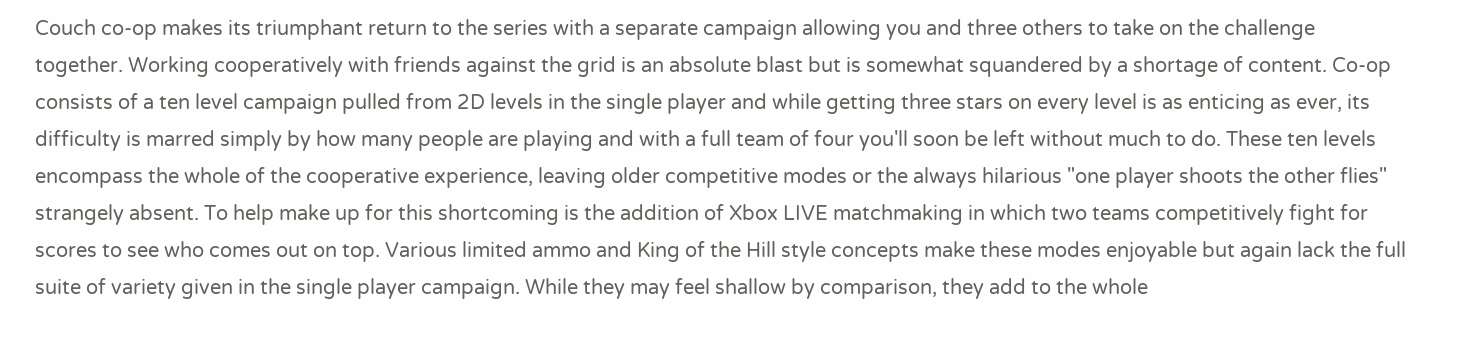Couch co-op makes its triumphant return to the series with a separate campaign allowing you and three others to take on the challenge together. Working cooperatively with friends against the grid is an absolute blast but is somewhat squandered by a shortage of content. Co-op consists of a ten level campaign pulled from 2D levels in the single player and while getting three stars on every level is as enticing as ever, its difficulty is marred simply by how many people are playing and with a full team of four you'll soon be left without much to do. These ten levels encompass the whole of the cooperative experience, leaving older competitive modes or the always hilarious "one player shoots the other flies" strangely absent. To help make up for this shortcoming is the addition of Xbox LIVE matchmaking in which two teams competitively fight for scores to see who comes out on top. Various limited ammo and King of the Hill style concepts make these modes enjoyable but again lack the full suite of variety given in the single player campaign. While they may feel shallow by comparison, they add to the whole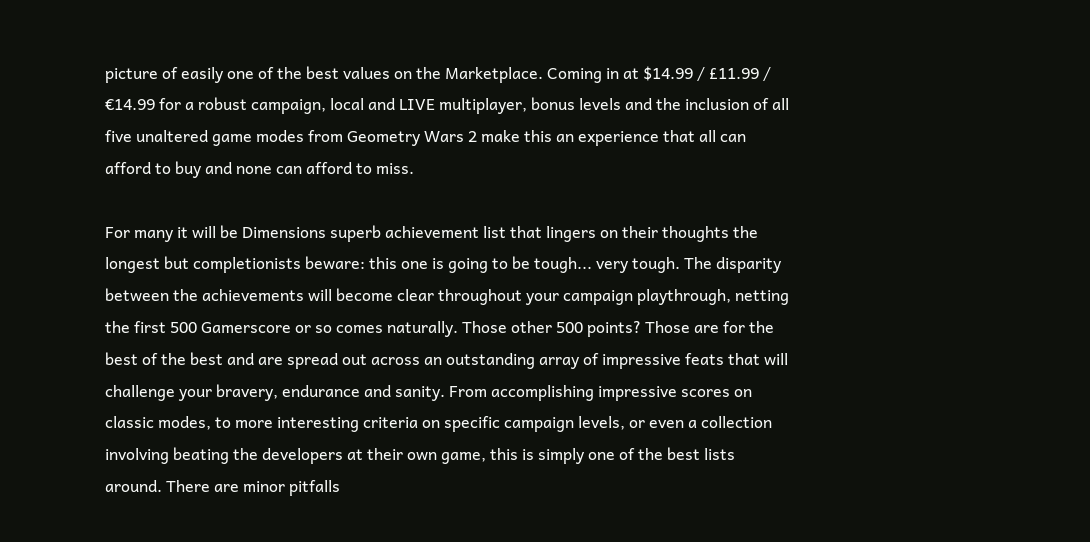picture of easily one of the best values on the Marketplace. Coming in at $14.99 / £11.99 / €14.99 for a robust campaign, local and LIVE multiplayer, bonus levels and the inclusion of all five unaltered game modes from Geometry Wars 2 make this an experience that all can afford to buy and none can afford to miss.

For many it will be Dimensions superb achievement list that lingers on their thoughts the longest but completionists beware: this one is going to be tough... very tough. The disparity between the achievements will become clear throughout your campaign playthrough, netting the first 500 Gamerscore or so comes naturally. Those other 500 points? Those are for the best of the best and are spread out across an outstanding array of impressive feats that will challenge your bravery, endurance and sanity. From accomplishing impressive scores on classic modes, to more interesting criteria on specific campaign levels, or even a collection involving beating the developers at their own game, this is simply one of the best lists around. There are minor pitfalls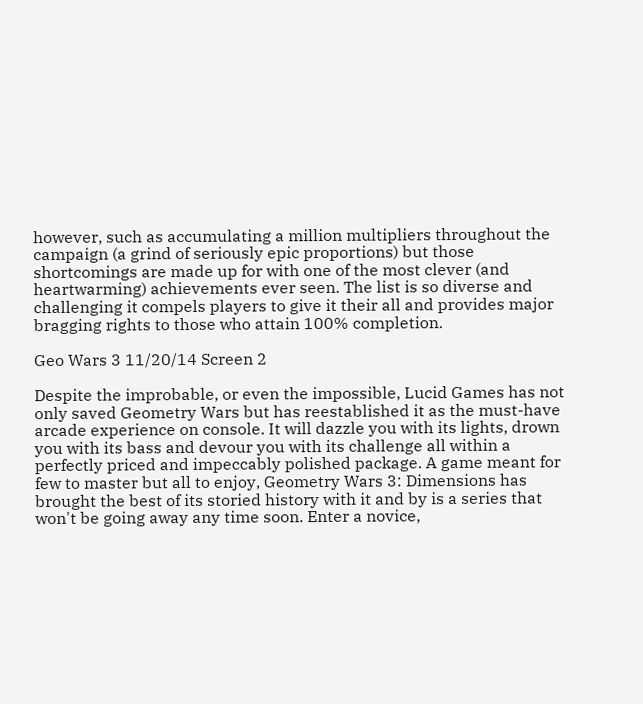however, such as accumulating a million multipliers throughout the campaign (a grind of seriously epic proportions) but those shortcomings are made up for with one of the most clever (and heartwarming) achievements ever seen. The list is so diverse and challenging it compels players to give it their all and provides major bragging rights to those who attain 100% completion.

Geo Wars 3 11/20/14 Screen 2

Despite the improbable, or even the impossible, Lucid Games has not only saved Geometry Wars but has reestablished it as the must-have arcade experience on console. It will dazzle you with its lights, drown you with its bass and devour you with its challenge all within a perfectly priced and impeccably polished package. A game meant for few to master but all to enjoy, Geometry Wars 3: Dimensions has brought the best of its storied history with it and by is a series that won't be going away any time soon. Enter a novice,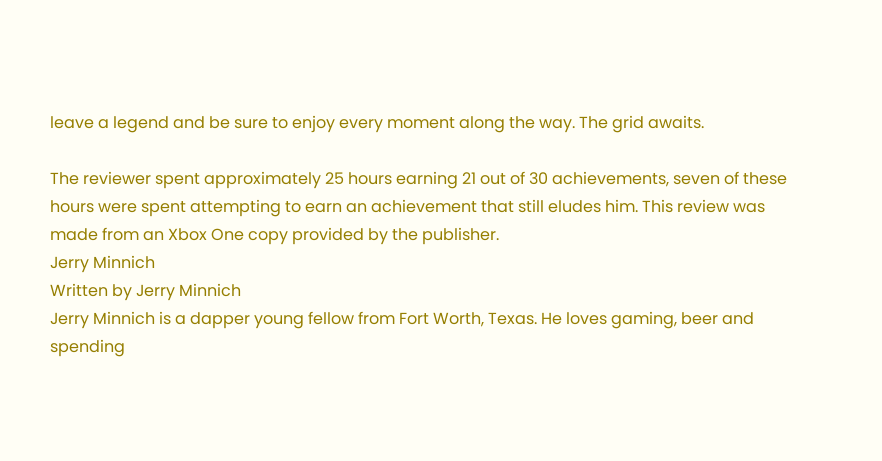leave a legend and be sure to enjoy every moment along the way. The grid awaits.

The reviewer spent approximately 25 hours earning 21 out of 30 achievements, seven of these hours were spent attempting to earn an achievement that still eludes him. This review was made from an Xbox One copy provided by the publisher.
Jerry Minnich
Written by Jerry Minnich
Jerry Minnich is a dapper young fellow from Fort Worth, Texas. He loves gaming, beer and spending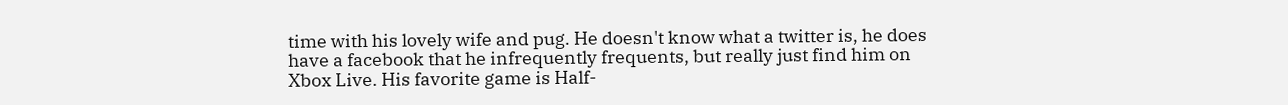time with his lovely wife and pug. He doesn't know what a twitter is, he does have a facebook that he infrequently frequents, but really just find him on Xbox Live. His favorite game is Half-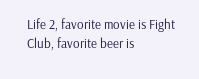Life 2, favorite movie is Fight Club, favorite beer is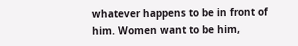whatever happens to be in front of him. Women want to be him,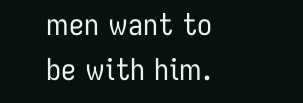men want to be with him.